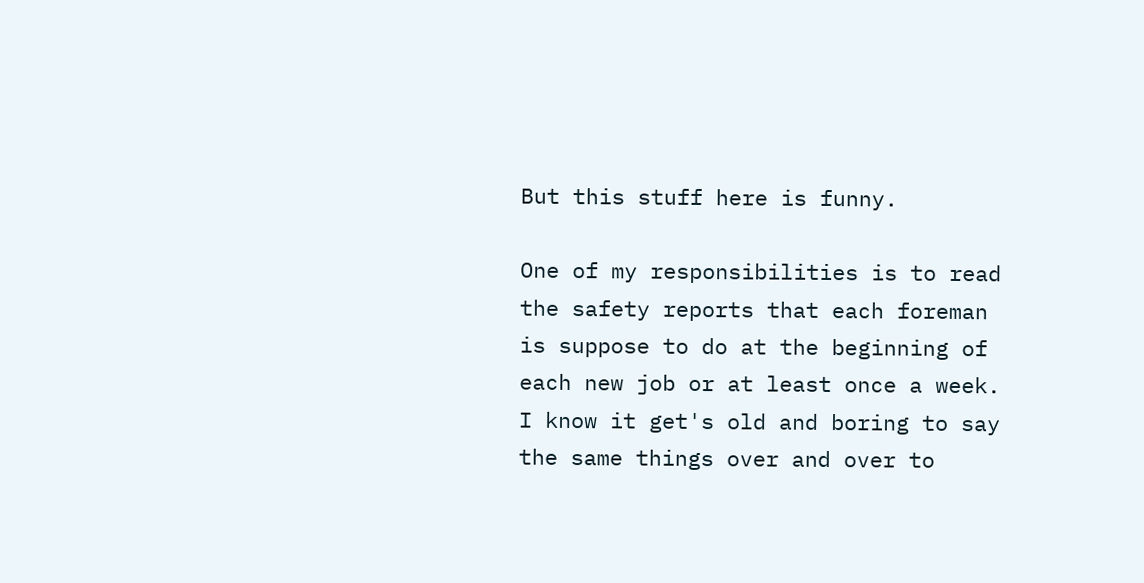But this stuff here is funny.

One of my responsibilities is to read the safety reports that each foreman is suppose to do at the beginning of each new job or at least once a week. I know it get's old and boring to say the same things over and over to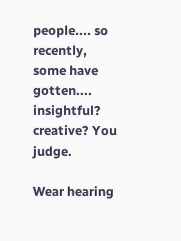people.... so recently, some have gotten.... insightful? creative? You judge.

Wear hearing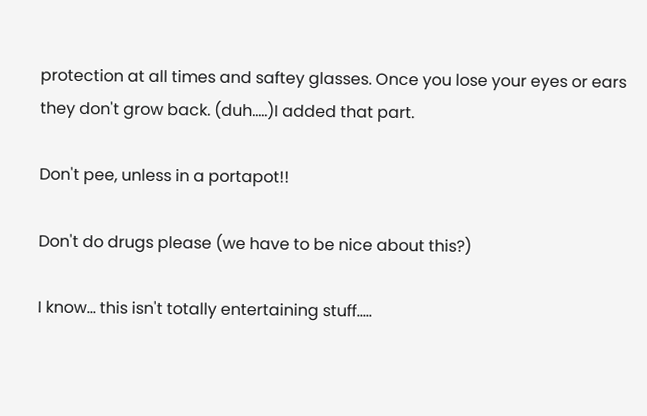protection at all times and saftey glasses. Once you lose your eyes or ears they don't grow back. (duh.....)I added that part.

Don't pee, unless in a portapot!!

Don't do drugs please (we have to be nice about this?)

I know... this isn't totally entertaining stuff.....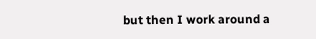but then I work around a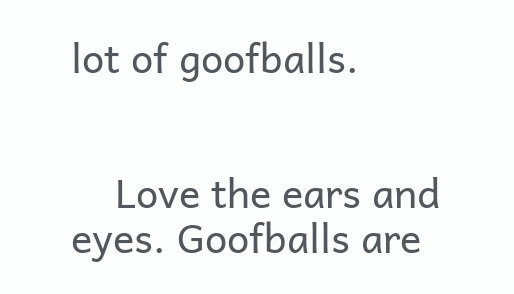lot of goofballs.


    Love the ears and eyes. Goofballs are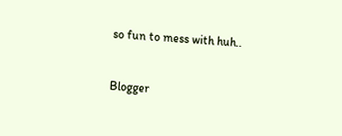so fun to mess with huh..


Blogger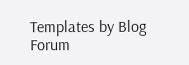Templates by Blog Forum